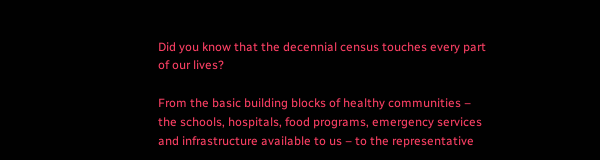Did you know that the decennial census touches every part of our lives?

From the basic building blocks of healthy communities – the schools, hospitals, food programs, emergency services and infrastructure available to us – to the representative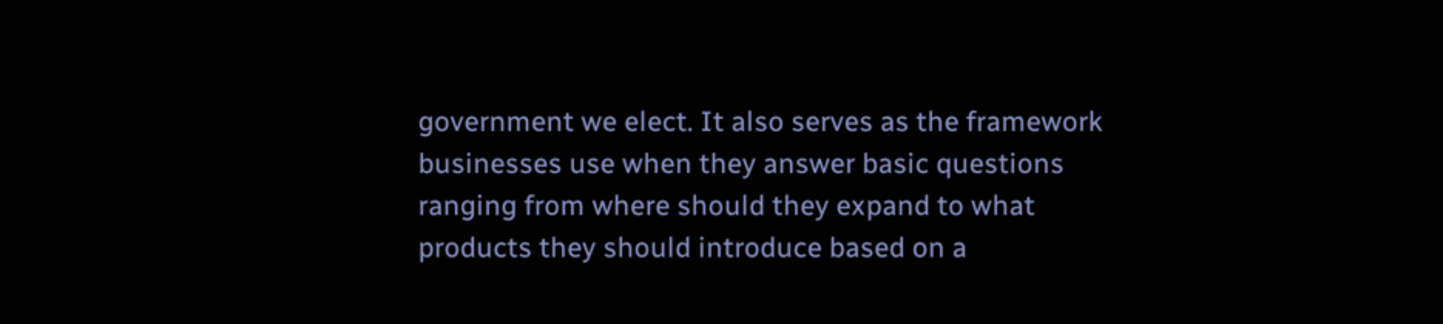government we elect. It also serves as the framework businesses use when they answer basic questions ranging from where should they expand to what products they should introduce based on a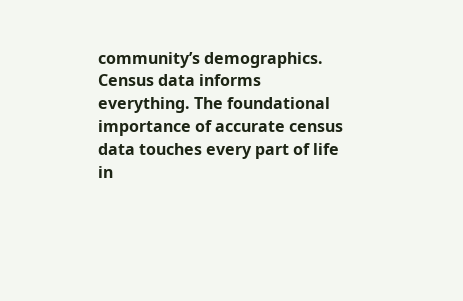community’s demographics. Census data informs everything. The foundational importance of accurate census data touches every part of life in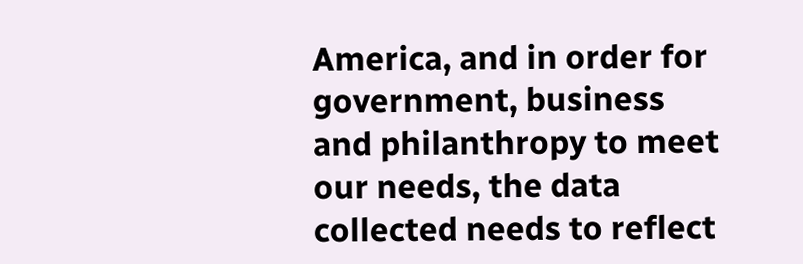America, and in order for government, business and philanthropy to meet our needs, the data collected needs to reflect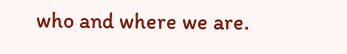who and where we are.